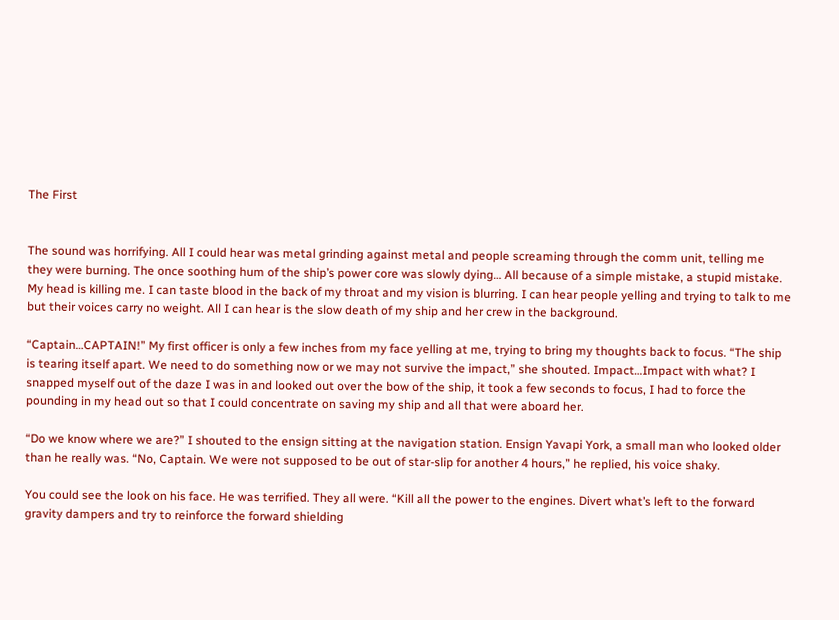The First


The sound was horrifying. All I could hear was metal grinding against metal and people screaming through the comm unit, telling me they were burning. The once soothing hum of the ship’s power core was slowly dying… All because of a simple mistake, a stupid mistake. My head is killing me. I can taste blood in the back of my throat and my vision is blurring. I can hear people yelling and trying to talk to me but their voices carry no weight. All I can hear is the slow death of my ship and her crew in the background.

“Captain…CAPTAIN!” My first officer is only a few inches from my face yelling at me, trying to bring my thoughts back to focus. “The ship is tearing itself apart. We need to do something now or we may not survive the impact,” she shouted. Impact…Impact with what? I snapped myself out of the daze I was in and looked out over the bow of the ship, it took a few seconds to focus, I had to force the pounding in my head out so that I could concentrate on saving my ship and all that were aboard her.

“Do we know where we are?” I shouted to the ensign sitting at the navigation station. Ensign Yavapi York, a small man who looked older than he really was. “No, Captain. We were not supposed to be out of star-slip for another 4 hours,” he replied, his voice shaky.

You could see the look on his face. He was terrified. They all were. “Kill all the power to the engines. Divert what’s left to the forward gravity dampers and try to reinforce the forward shielding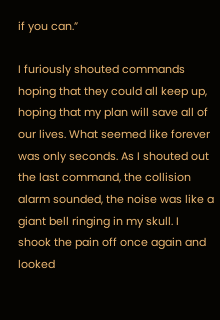if you can.”

I furiously shouted commands hoping that they could all keep up, hoping that my plan will save all of our lives. What seemed like forever was only seconds. As I shouted out the last command, the collision alarm sounded, the noise was like a giant bell ringing in my skull. I shook the pain off once again and looked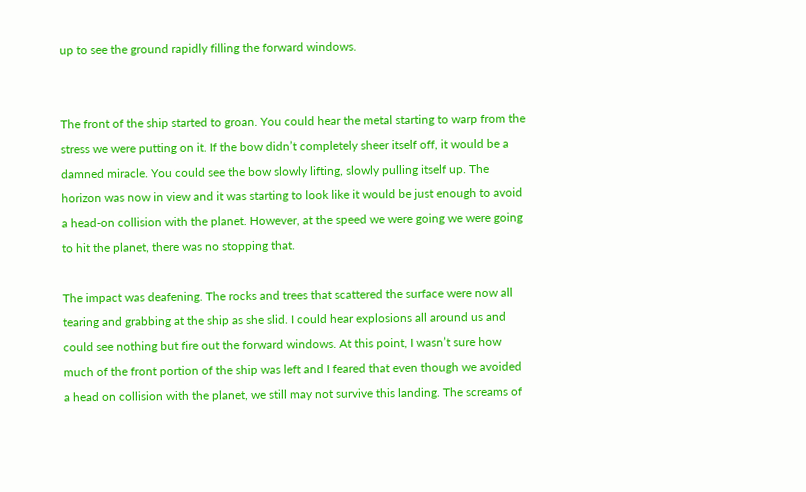up to see the ground rapidly filling the forward windows.


The front of the ship started to groan. You could hear the metal starting to warp from the stress we were putting on it. If the bow didn’t completely sheer itself off, it would be a damned miracle. You could see the bow slowly lifting, slowly pulling itself up. The horizon was now in view and it was starting to look like it would be just enough to avoid a head-on collision with the planet. However, at the speed we were going we were going to hit the planet, there was no stopping that.

The impact was deafening. The rocks and trees that scattered the surface were now all tearing and grabbing at the ship as she slid. I could hear explosions all around us and could see nothing but fire out the forward windows. At this point, I wasn’t sure how much of the front portion of the ship was left and I feared that even though we avoided a head on collision with the planet, we still may not survive this landing. The screams of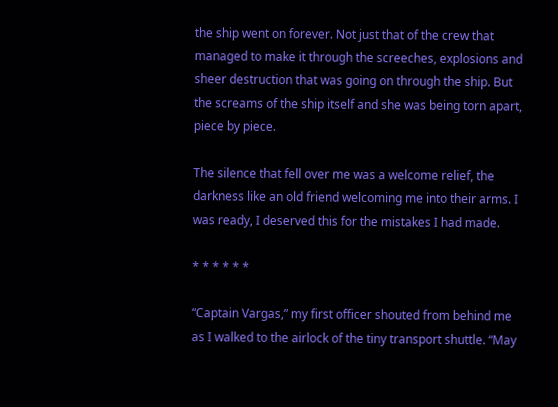the ship went on forever. Not just that of the crew that managed to make it through the screeches, explosions and sheer destruction that was going on through the ship. But the screams of the ship itself and she was being torn apart, piece by piece.

The silence that fell over me was a welcome relief, the darkness like an old friend welcoming me into their arms. I was ready, I deserved this for the mistakes I had made.

* * * * * *

“Captain Vargas,” my first officer shouted from behind me as I walked to the airlock of the tiny transport shuttle. “May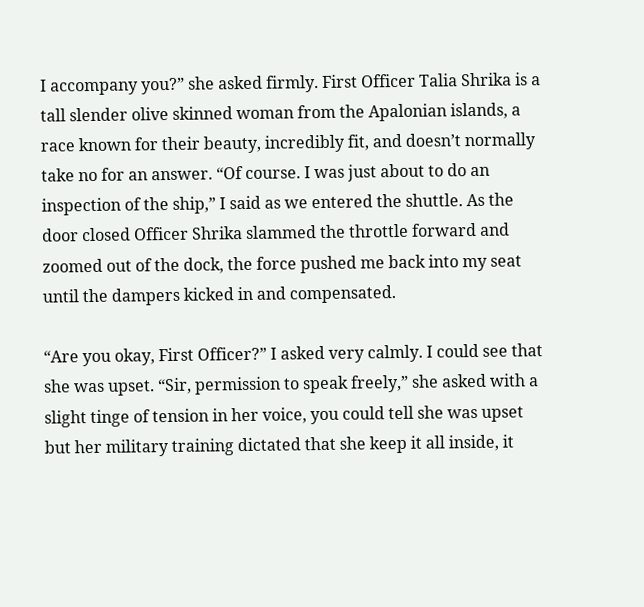I accompany you?” she asked firmly. First Officer Talia Shrika is a tall slender olive skinned woman from the Apalonian islands, a race known for their beauty, incredibly fit, and doesn’t normally take no for an answer. “Of course. I was just about to do an inspection of the ship,” I said as we entered the shuttle. As the door closed Officer Shrika slammed the throttle forward and zoomed out of the dock, the force pushed me back into my seat until the dampers kicked in and compensated.

“Are you okay, First Officer?” I asked very calmly. I could see that she was upset. “Sir, permission to speak freely,” she asked with a slight tinge of tension in her voice, you could tell she was upset but her military training dictated that she keep it all inside, it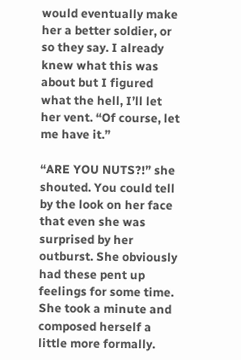would eventually make her a better soldier, or so they say. I already knew what this was about but I figured what the hell, I’ll let her vent. “Of course, let me have it.”

“ARE YOU NUTS?!” she shouted. You could tell by the look on her face that even she was surprised by her outburst. She obviously had these pent up feelings for some time. She took a minute and composed herself a little more formally.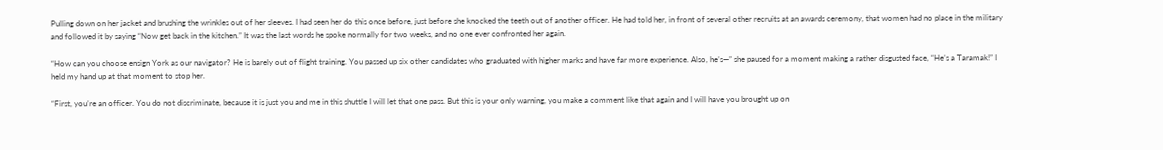Pulling down on her jacket and brushing the wrinkles out of her sleeves. I had seen her do this once before, just before she knocked the teeth out of another officer. He had told her, in front of several other recruits at an awards ceremony, that women had no place in the military and followed it by saying “Now get back in the kitchen.” It was the last words he spoke normally for two weeks, and no one ever confronted her again.

“How can you choose ensign York as our navigator? He is barely out of flight training. You passed up six other candidates who graduated with higher marks and have far more experience. Also, he’s—” she paused for a moment making a rather disgusted face, “He’s a Taramak!” I held my hand up at that moment to stop her.

“First, you’re an officer. You do not discriminate, because it is just you and me in this shuttle I will let that one pass. But this is your only warning, you make a comment like that again and I will have you brought up on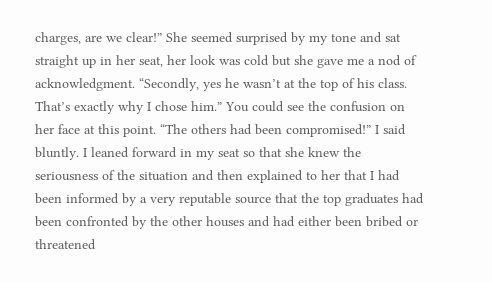charges, are we clear!” She seemed surprised by my tone and sat straight up in her seat, her look was cold but she gave me a nod of acknowledgment. “Secondly, yes he wasn’t at the top of his class. That’s exactly why I chose him.” You could see the confusion on her face at this point. “The others had been compromised!” I said bluntly. I leaned forward in my seat so that she knew the seriousness of the situation and then explained to her that I had been informed by a very reputable source that the top graduates had been confronted by the other houses and had either been bribed or threatened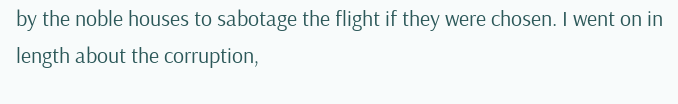by the noble houses to sabotage the flight if they were chosen. I went on in length about the corruption,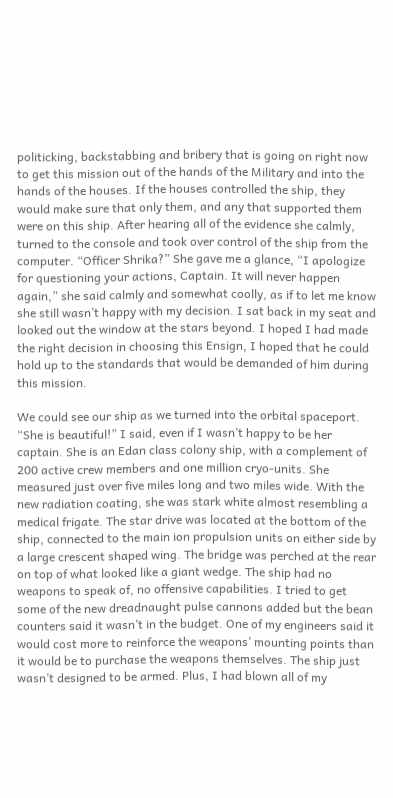politicking, backstabbing and bribery that is going on right now to get this mission out of the hands of the Military and into the hands of the houses. If the houses controlled the ship, they would make sure that only them, and any that supported them were on this ship. After hearing all of the evidence she calmly, turned to the console and took over control of the ship from the computer. “Officer Shrika?” She gave me a glance, “I apologize for questioning your actions, Captain. It will never happen again,” she said calmly and somewhat coolly, as if to let me know she still wasn’t happy with my decision. I sat back in my seat and looked out the window at the stars beyond. I hoped I had made the right decision in choosing this Ensign, I hoped that he could hold up to the standards that would be demanded of him during this mission.

We could see our ship as we turned into the orbital spaceport.  “She is beautiful!” I said, even if I wasn’t happy to be her captain. She is an Edan class colony ship, with a complement of 200 active crew members and one million cryo-units. She measured just over five miles long and two miles wide. With the new radiation coating, she was stark white almost resembling a medical frigate. The star drive was located at the bottom of the ship, connected to the main ion propulsion units on either side by a large crescent shaped wing. The bridge was perched at the rear on top of what looked like a giant wedge. The ship had no weapons to speak of, no offensive capabilities. I tried to get some of the new dreadnaught pulse cannons added but the bean counters said it wasn’t in the budget. One of my engineers said it would cost more to reinforce the weapons’ mounting points than it would be to purchase the weapons themselves. The ship just wasn’t designed to be armed. Plus, I had blown all of my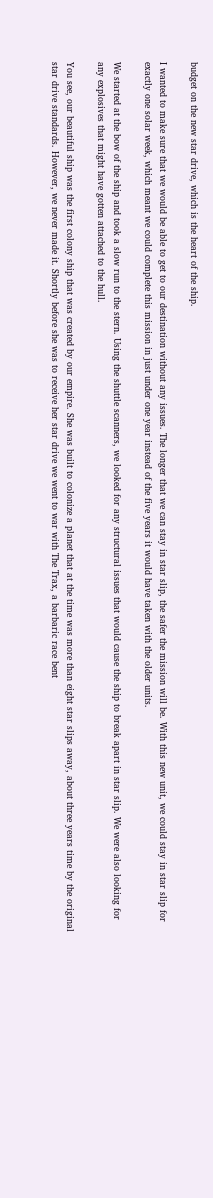budget on the new star drive, which is the heart of the ship.

I wanted to make sure that we would be able to get to our destination without any issues. The longer that we can stay in star slip, the safer the mission will be. With this new unit, we could stay in star slip for exactly one solar week, which meant we could complete this mission in just under one year instead of the five years it would have taken with the older units.

We started at the bow of the ship and took a slow run to the stern. Using the shuttle scanners, we looked for any structural issues that would cause the ship to break apart in star slip. We were also looking for any explosives that might have gotten attached to the hull.

You see, our beautiful ship was the first colony ship that was created by our empire. She was built to colonize a planet that at the time was more than eight star slips away, about three years time by the original star drive standards. However, we never made it. Shortly before she was to receive her star drive we went to war with The Trax, a barbaric race bent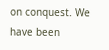on conquest. We have been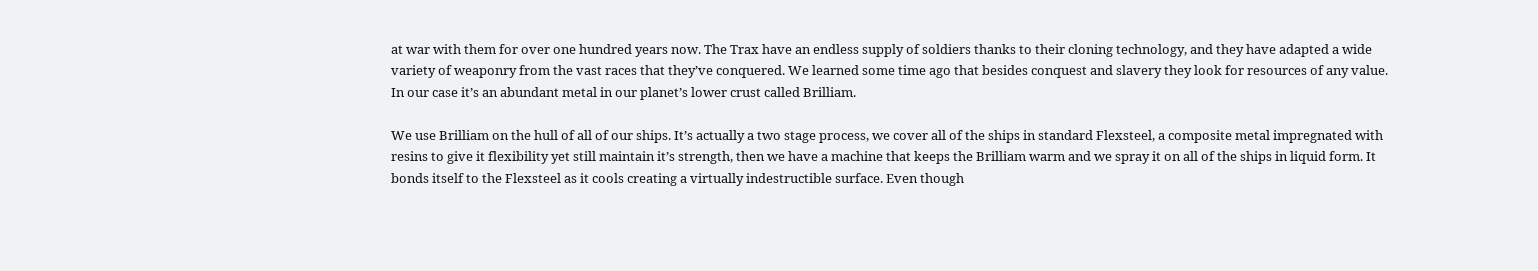at war with them for over one hundred years now. The Trax have an endless supply of soldiers thanks to their cloning technology, and they have adapted a wide variety of weaponry from the vast races that they’ve conquered. We learned some time ago that besides conquest and slavery they look for resources of any value. In our case it’s an abundant metal in our planet’s lower crust called Brilliam.

We use Brilliam on the hull of all of our ships. It’s actually a two stage process, we cover all of the ships in standard Flexsteel, a composite metal impregnated with resins to give it flexibility yet still maintain it’s strength, then we have a machine that keeps the Brilliam warm and we spray it on all of the ships in liquid form. It bonds itself to the Flexsteel as it cools creating a virtually indestructible surface. Even though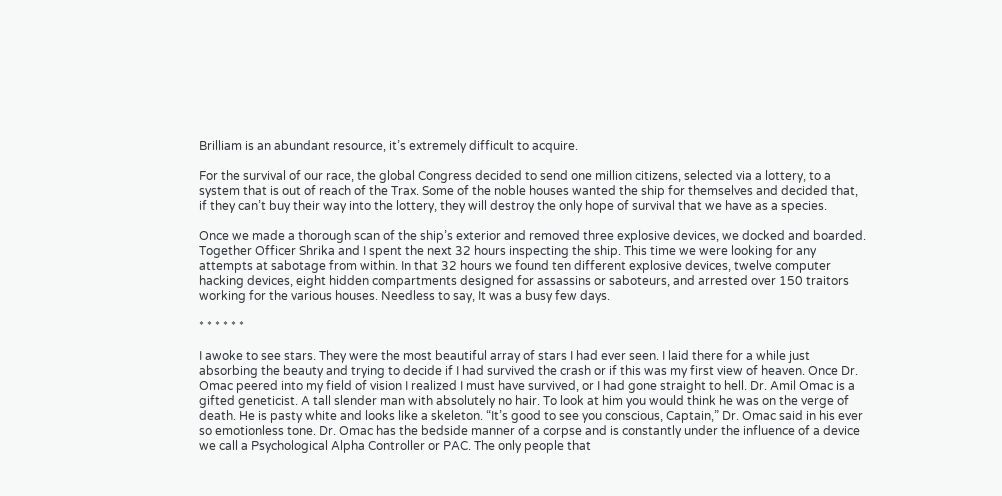Brilliam is an abundant resource, it’s extremely difficult to acquire.

For the survival of our race, the global Congress decided to send one million citizens, selected via a lottery, to a system that is out of reach of the Trax. Some of the noble houses wanted the ship for themselves and decided that, if they can’t buy their way into the lottery, they will destroy the only hope of survival that we have as a species.

Once we made a thorough scan of the ship’s exterior and removed three explosive devices, we docked and boarded. Together Officer Shrika and I spent the next 32 hours inspecting the ship. This time we were looking for any attempts at sabotage from within. In that 32 hours we found ten different explosive devices, twelve computer hacking devices, eight hidden compartments designed for assassins or saboteurs, and arrested over 150 traitors working for the various houses. Needless to say, It was a busy few days.

* * * * * *

I awoke to see stars. They were the most beautiful array of stars I had ever seen. I laid there for a while just absorbing the beauty and trying to decide if I had survived the crash or if this was my first view of heaven. Once Dr. Omac peered into my field of vision I realized I must have survived, or I had gone straight to hell. Dr. Amil Omac is a gifted geneticist. A tall slender man with absolutely no hair. To look at him you would think he was on the verge of death. He is pasty white and looks like a skeleton. “It’s good to see you conscious, Captain,” Dr. Omac said in his ever so emotionless tone. Dr. Omac has the bedside manner of a corpse and is constantly under the influence of a device we call a Psychological Alpha Controller or PAC. The only people that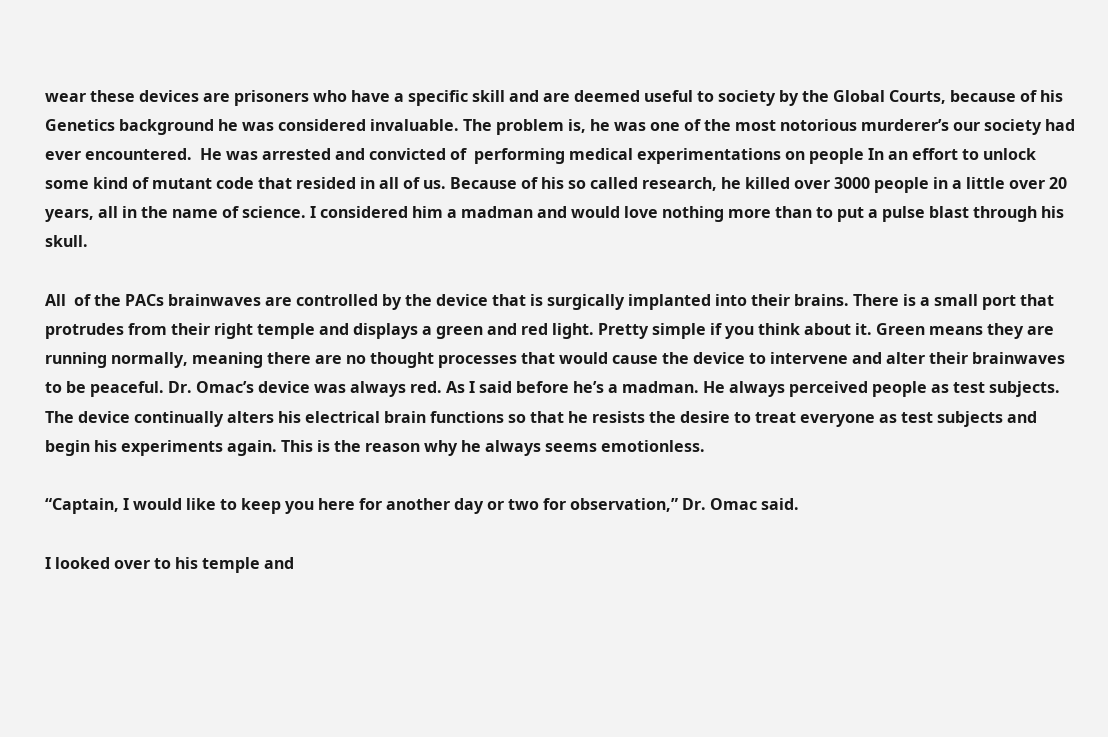wear these devices are prisoners who have a specific skill and are deemed useful to society by the Global Courts, because of his Genetics background he was considered invaluable. The problem is, he was one of the most notorious murderer’s our society had ever encountered.  He was arrested and convicted of  performing medical experimentations on people In an effort to unlock some kind of mutant code that resided in all of us. Because of his so called research, he killed over 3000 people in a little over 20 years, all in the name of science. I considered him a madman and would love nothing more than to put a pulse blast through his skull.

All  of the PACs brainwaves are controlled by the device that is surgically implanted into their brains. There is a small port that protrudes from their right temple and displays a green and red light. Pretty simple if you think about it. Green means they are running normally, meaning there are no thought processes that would cause the device to intervene and alter their brainwaves to be peaceful. Dr. Omac’s device was always red. As I said before he’s a madman. He always perceived people as test subjects. The device continually alters his electrical brain functions so that he resists the desire to treat everyone as test subjects and begin his experiments again. This is the reason why he always seems emotionless.

“Captain, I would like to keep you here for another day or two for observation,” Dr. Omac said.

I looked over to his temple and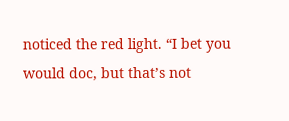noticed the red light. “I bet you would doc, but that’s not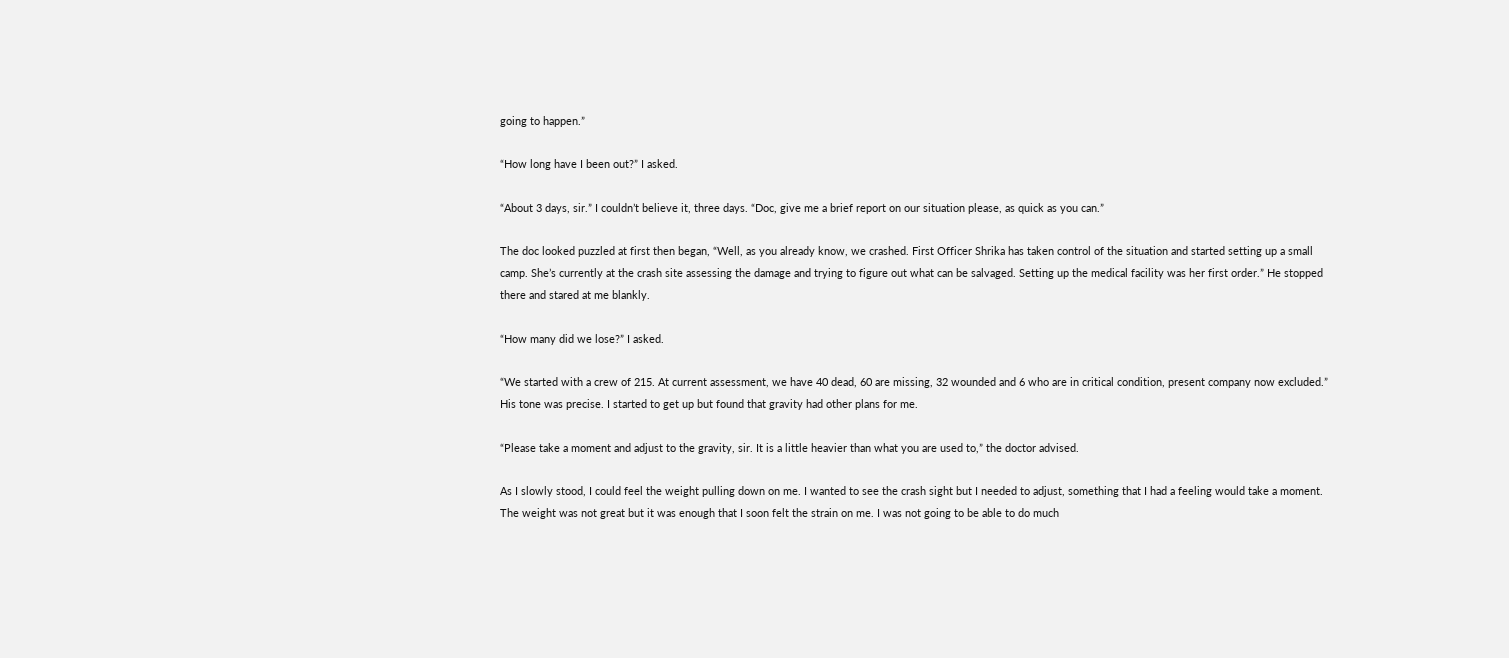going to happen.”

“How long have I been out?” I asked.

“About 3 days, sir.” I couldn’t believe it, three days. “Doc, give me a brief report on our situation please, as quick as you can.”

The doc looked puzzled at first then began, “Well, as you already know, we crashed. First Officer Shrika has taken control of the situation and started setting up a small camp. She’s currently at the crash site assessing the damage and trying to figure out what can be salvaged. Setting up the medical facility was her first order.” He stopped there and stared at me blankly.

“How many did we lose?” I asked.

“We started with a crew of 215. At current assessment, we have 40 dead, 60 are missing, 32 wounded and 6 who are in critical condition, present company now excluded.” His tone was precise. I started to get up but found that gravity had other plans for me.

“Please take a moment and adjust to the gravity, sir. It is a little heavier than what you are used to,” the doctor advised.

As I slowly stood, I could feel the weight pulling down on me. I wanted to see the crash sight but I needed to adjust, something that I had a feeling would take a moment. The weight was not great but it was enough that I soon felt the strain on me. I was not going to be able to do much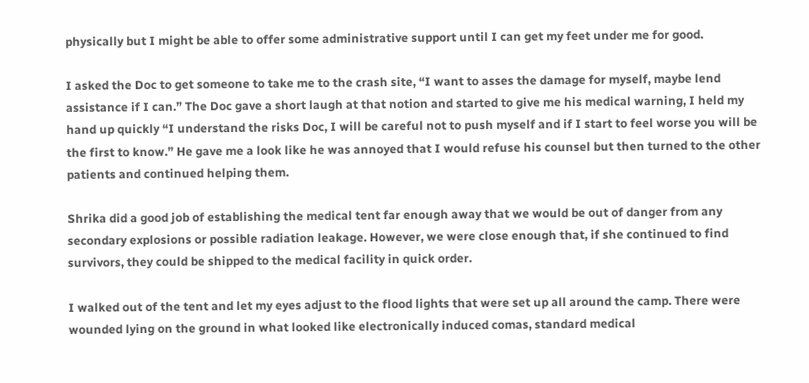physically but I might be able to offer some administrative support until I can get my feet under me for good.

I asked the Doc to get someone to take me to the crash site, “I want to asses the damage for myself, maybe lend assistance if I can.” The Doc gave a short laugh at that notion and started to give me his medical warning, I held my hand up quickly “I understand the risks Doc, I will be careful not to push myself and if I start to feel worse you will be the first to know.” He gave me a look like he was annoyed that I would refuse his counsel but then turned to the other patients and continued helping them.

Shrika did a good job of establishing the medical tent far enough away that we would be out of danger from any secondary explosions or possible radiation leakage. However, we were close enough that, if she continued to find survivors, they could be shipped to the medical facility in quick order.

I walked out of the tent and let my eyes adjust to the flood lights that were set up all around the camp. There were wounded lying on the ground in what looked like electronically induced comas, standard medical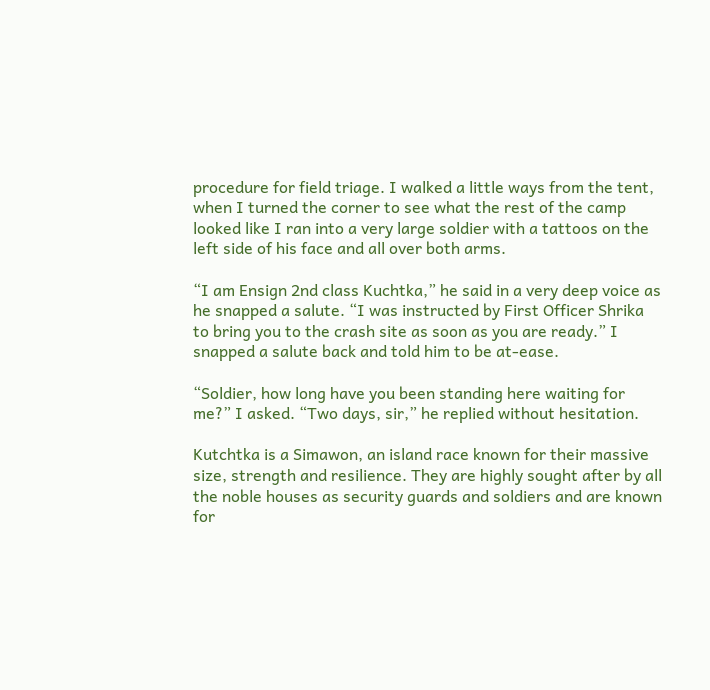procedure for field triage. I walked a little ways from the tent, when I turned the corner to see what the rest of the camp looked like I ran into a very large soldier with a tattoos on the left side of his face and all over both arms.

“I am Ensign 2nd class Kuchtka,” he said in a very deep voice as he snapped a salute. “I was instructed by First Officer Shrika to bring you to the crash site as soon as you are ready.” I snapped a salute back and told him to be at-ease.

“Soldier, how long have you been standing here waiting for me?” I asked. “Two days, sir,” he replied without hesitation.

Kutchtka is a Simawon, an island race known for their massive size, strength and resilience. They are highly sought after by all the noble houses as security guards and soldiers and are known for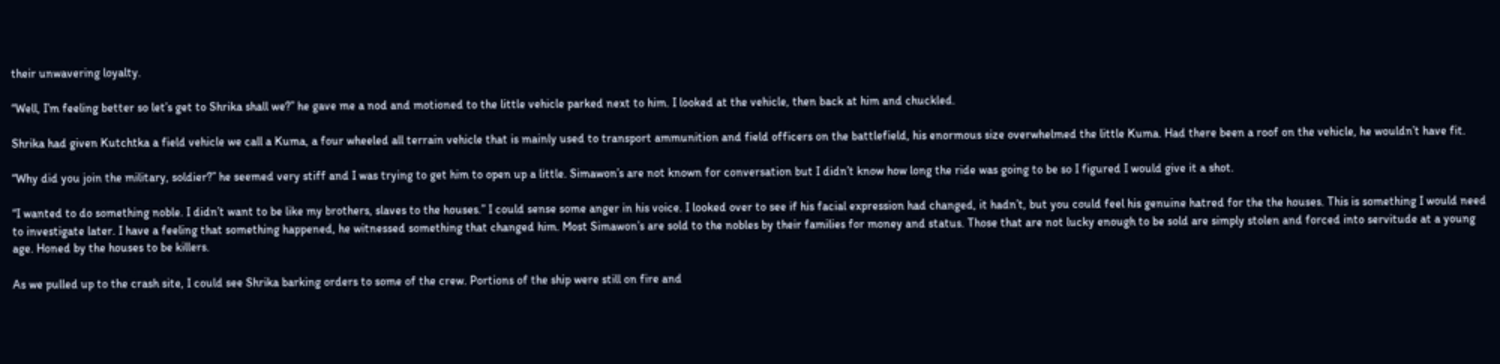their unwavering loyalty.

“Well, I’m feeling better so let’s get to Shrika shall we?” he gave me a nod and motioned to the little vehicle parked next to him. I looked at the vehicle, then back at him and chuckled.

Shrika had given Kutchtka a field vehicle we call a Kuma, a four wheeled all terrain vehicle that is mainly used to transport ammunition and field officers on the battlefield, his enormous size overwhelmed the little Kuma. Had there been a roof on the vehicle, he wouldn’t have fit.

“Why did you join the military, soldier?” he seemed very stiff and I was trying to get him to open up a little. Simawon’s are not known for conversation but I didn’t know how long the ride was going to be so I figured I would give it a shot.

“I wanted to do something noble. I didn’t want to be like my brothers, slaves to the houses.” I could sense some anger in his voice. I looked over to see if his facial expression had changed, it hadn’t, but you could feel his genuine hatred for the the houses. This is something I would need to investigate later. I have a feeling that something happened, he witnessed something that changed him. Most Simawon’s are sold to the nobles by their families for money and status. Those that are not lucky enough to be sold are simply stolen and forced into servitude at a young age. Honed by the houses to be killers.

As we pulled up to the crash site, I could see Shrika barking orders to some of the crew. Portions of the ship were still on fire and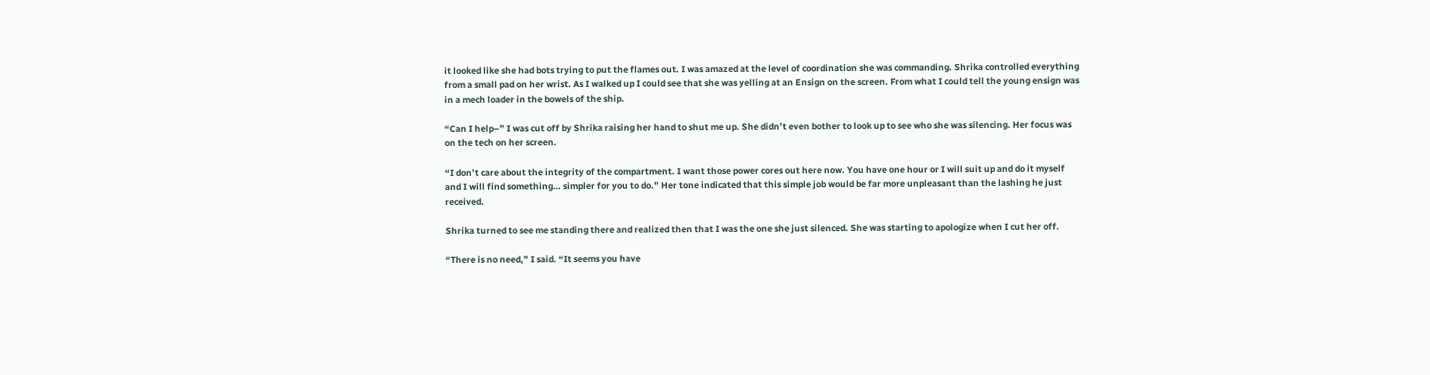it looked like she had bots trying to put the flames out. I was amazed at the level of coordination she was commanding. Shrika controlled everything from a small pad on her wrist. As I walked up I could see that she was yelling at an Ensign on the screen. From what I could tell the young ensign was in a mech loader in the bowels of the ship.

“Can I help–” I was cut off by Shrika raising her hand to shut me up. She didn’t even bother to look up to see who she was silencing. Her focus was on the tech on her screen.

“I don’t care about the integrity of the compartment. I want those power cores out here now. You have one hour or I will suit up and do it myself and I will find something… simpler for you to do.” Her tone indicated that this simple job would be far more unpleasant than the lashing he just received.

Shrika turned to see me standing there and realized then that I was the one she just silenced. She was starting to apologize when I cut her off.

“There is no need,” I said. “It seems you have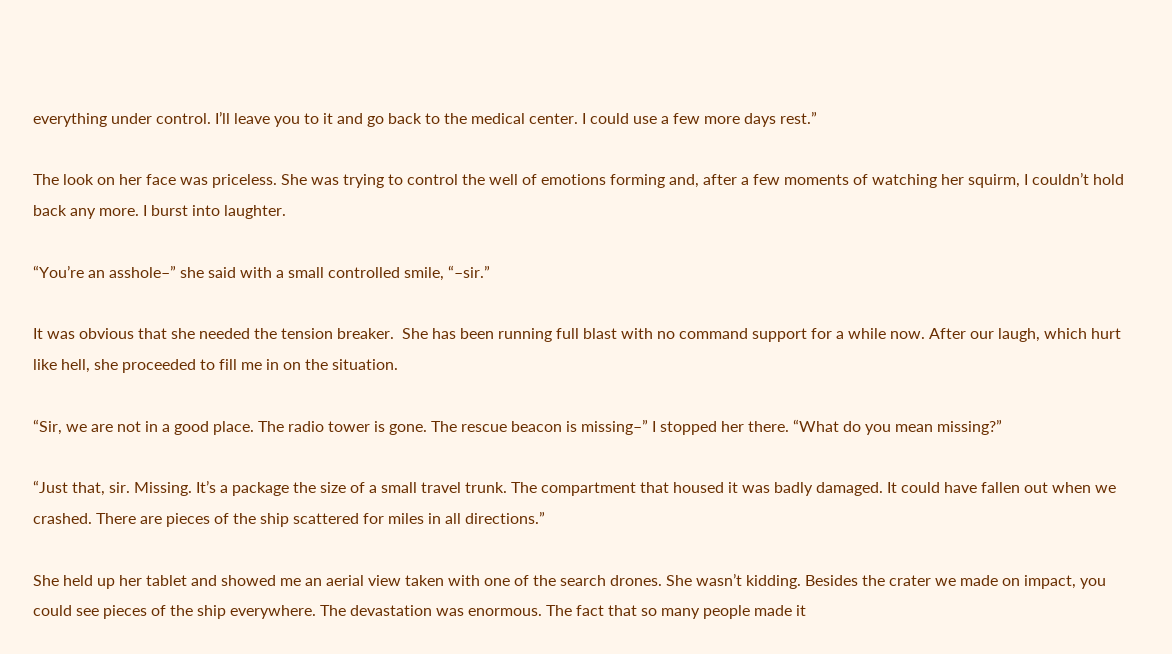everything under control. I’ll leave you to it and go back to the medical center. I could use a few more days rest.”

The look on her face was priceless. She was trying to control the well of emotions forming and, after a few moments of watching her squirm, I couldn’t hold back any more. I burst into laughter.

“You’re an asshole–” she said with a small controlled smile, “–sir.”

It was obvious that she needed the tension breaker.  She has been running full blast with no command support for a while now. After our laugh, which hurt like hell, she proceeded to fill me in on the situation.

“Sir, we are not in a good place. The radio tower is gone. The rescue beacon is missing–” I stopped her there. “What do you mean missing?”

“Just that, sir. Missing. It’s a package the size of a small travel trunk. The compartment that housed it was badly damaged. It could have fallen out when we crashed. There are pieces of the ship scattered for miles in all directions.”

She held up her tablet and showed me an aerial view taken with one of the search drones. She wasn’t kidding. Besides the crater we made on impact, you could see pieces of the ship everywhere. The devastation was enormous. The fact that so many people made it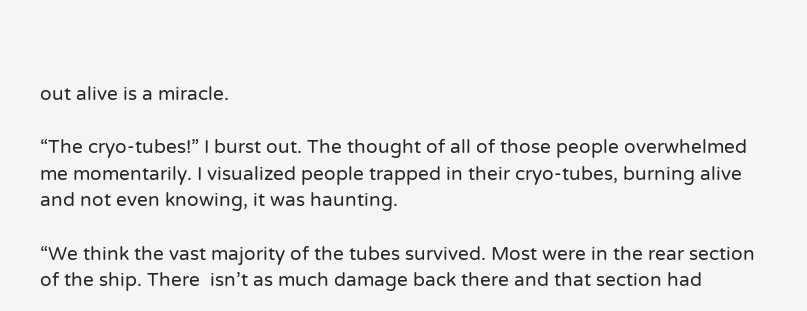out alive is a miracle.

“The cryo-tubes!” I burst out. The thought of all of those people overwhelmed me momentarily. I visualized people trapped in their cryo-tubes, burning alive and not even knowing, it was haunting.

“We think the vast majority of the tubes survived. Most were in the rear section of the ship. There  isn’t as much damage back there and that section had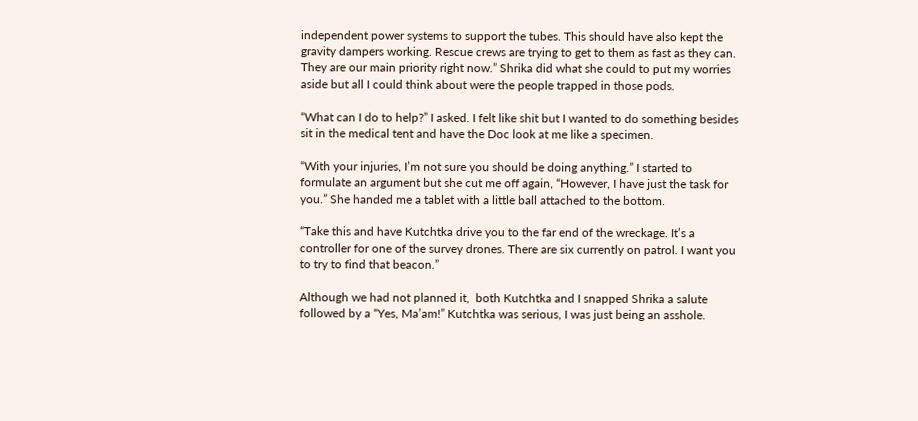independent power systems to support the tubes. This should have also kept the gravity dampers working. Rescue crews are trying to get to them as fast as they can. They are our main priority right now.” Shrika did what she could to put my worries aside but all I could think about were the people trapped in those pods.

“What can I do to help?” I asked. I felt like shit but I wanted to do something besides sit in the medical tent and have the Doc look at me like a specimen.

“With your injuries, I’m not sure you should be doing anything.” I started to formulate an argument but she cut me off again, “However, I have just the task for you.” She handed me a tablet with a little ball attached to the bottom.

“Take this and have Kutchtka drive you to the far end of the wreckage. It’s a controller for one of the survey drones. There are six currently on patrol. I want you to try to find that beacon.”

Although we had not planned it,  both Kutchtka and I snapped Shrika a salute followed by a “Yes, Ma’am!” Kutchtka was serious, I was just being an asshole.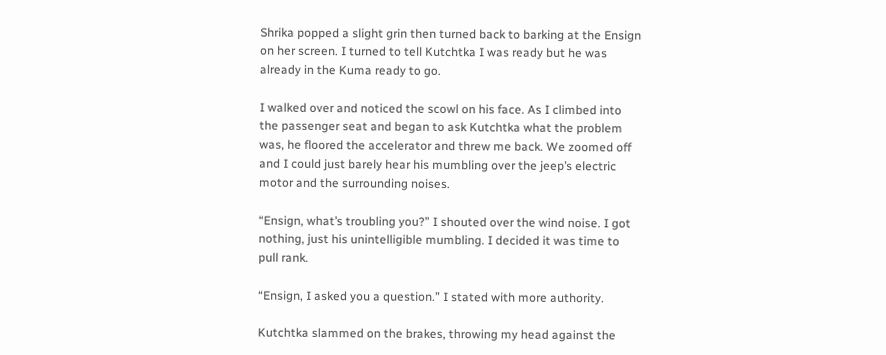Shrika popped a slight grin then turned back to barking at the Ensign on her screen. I turned to tell Kutchtka I was ready but he was already in the Kuma ready to go.

I walked over and noticed the scowl on his face. As I climbed into the passenger seat and began to ask Kutchtka what the problem was, he floored the accelerator and threw me back. We zoomed off and I could just barely hear his mumbling over the jeep’s electric motor and the surrounding noises.

“Ensign, what’s troubling you?” I shouted over the wind noise. I got nothing, just his unintelligible mumbling. I decided it was time to pull rank.

“Ensign, I asked you a question.” I stated with more authority.

Kutchtka slammed on the brakes, throwing my head against the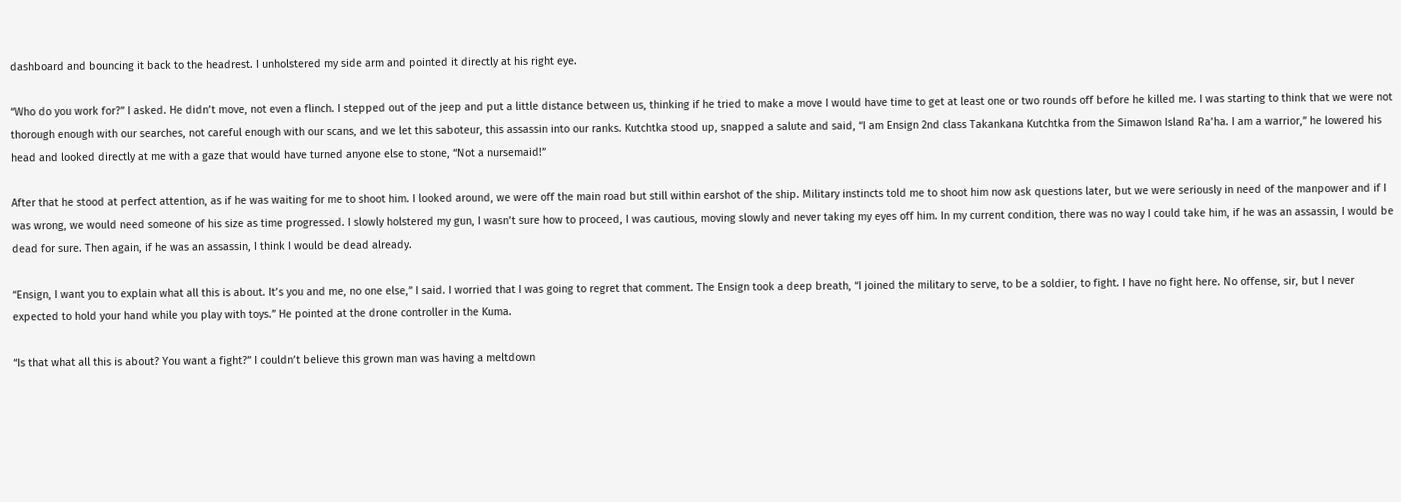dashboard and bouncing it back to the headrest. I unholstered my side arm and pointed it directly at his right eye.

“Who do you work for?” I asked. He didn’t move, not even a flinch. I stepped out of the jeep and put a little distance between us, thinking if he tried to make a move I would have time to get at least one or two rounds off before he killed me. I was starting to think that we were not thorough enough with our searches, not careful enough with our scans, and we let this saboteur, this assassin into our ranks. Kutchtka stood up, snapped a salute and said, “I am Ensign 2nd class Takankana Kutchtka from the Simawon Island Ra’ha. I am a warrior,” he lowered his head and looked directly at me with a gaze that would have turned anyone else to stone, “Not a nursemaid!”

After that he stood at perfect attention, as if he was waiting for me to shoot him. I looked around, we were off the main road but still within earshot of the ship. Military instincts told me to shoot him now ask questions later, but we were seriously in need of the manpower and if I was wrong, we would need someone of his size as time progressed. I slowly holstered my gun, I wasn’t sure how to proceed, I was cautious, moving slowly and never taking my eyes off him. In my current condition, there was no way I could take him, if he was an assassin, I would be dead for sure. Then again, if he was an assassin, I think I would be dead already.

“Ensign, I want you to explain what all this is about. It’s you and me, no one else,” I said. I worried that I was going to regret that comment. The Ensign took a deep breath, “I joined the military to serve, to be a soldier, to fight. I have no fight here. No offense, sir, but I never expected to hold your hand while you play with toys.” He pointed at the drone controller in the Kuma.

“Is that what all this is about? You want a fight?” I couldn’t believe this grown man was having a meltdown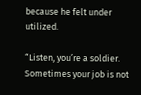because he felt under utilized.

“Listen, you’re a soldier. Sometimes your job is not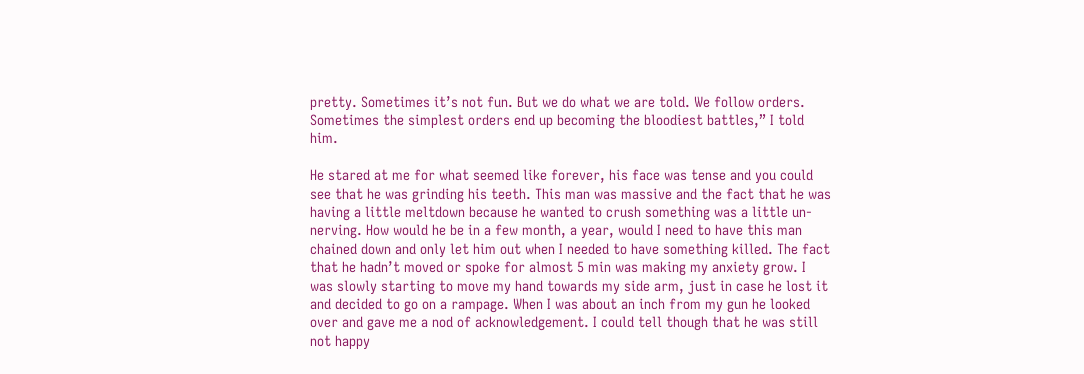pretty. Sometimes it’s not fun. But we do what we are told. We follow orders. Sometimes the simplest orders end up becoming the bloodiest battles,” I told him.

He stared at me for what seemed like forever, his face was tense and you could see that he was grinding his teeth. This man was massive and the fact that he was having a little meltdown because he wanted to crush something was a little un-nerving. How would he be in a few month, a year, would I need to have this man chained down and only let him out when I needed to have something killed. The fact that he hadn’t moved or spoke for almost 5 min was making my anxiety grow. I was slowly starting to move my hand towards my side arm, just in case he lost it and decided to go on a rampage. When I was about an inch from my gun he looked over and gave me a nod of acknowledgement. I could tell though that he was still not happy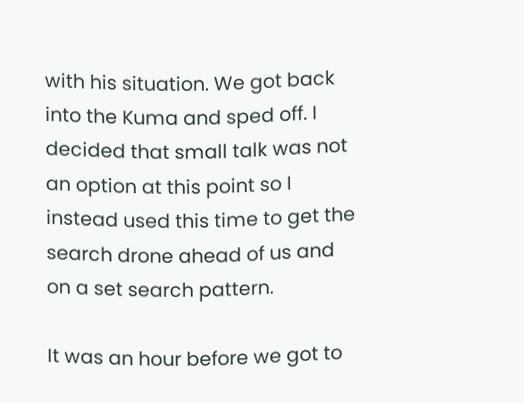with his situation. We got back into the Kuma and sped off. I decided that small talk was not an option at this point so I instead used this time to get the search drone ahead of us and on a set search pattern.

It was an hour before we got to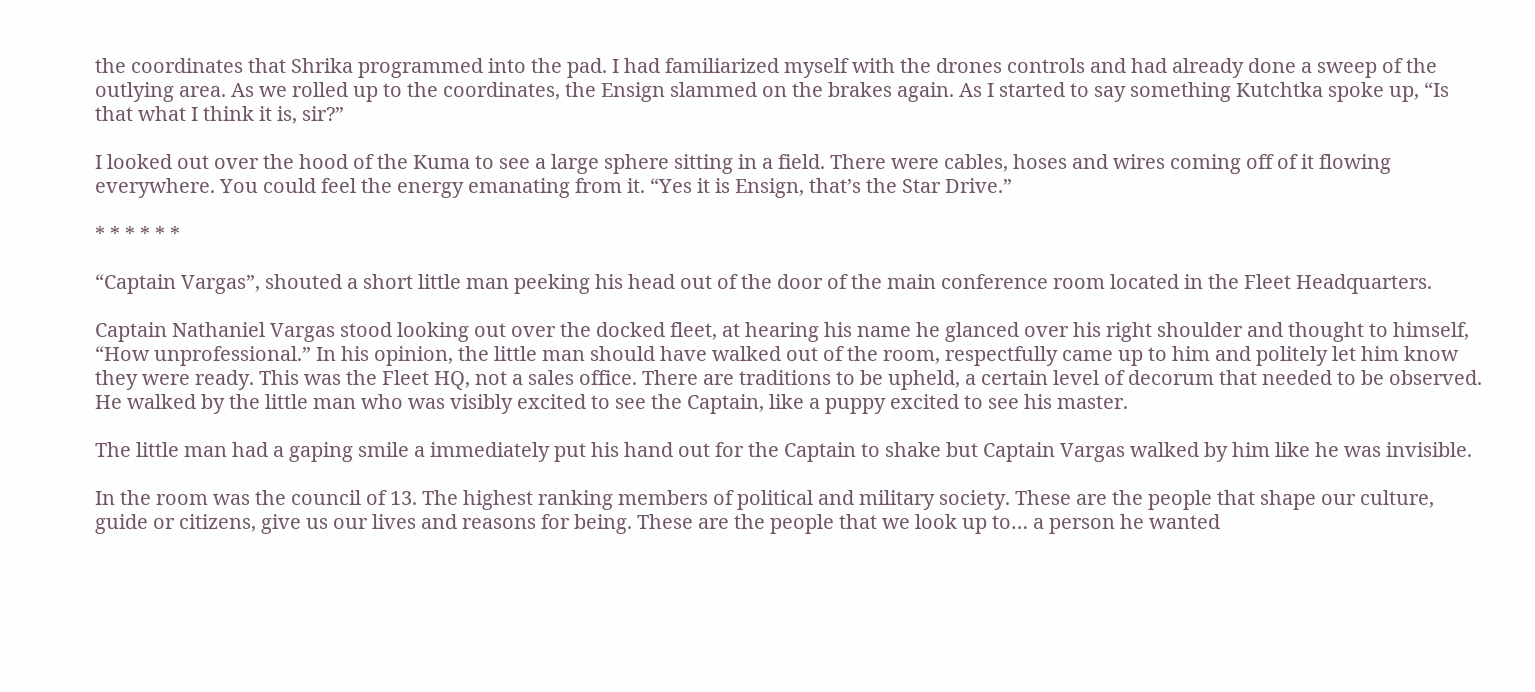the coordinates that Shrika programmed into the pad. I had familiarized myself with the drones controls and had already done a sweep of the outlying area. As we rolled up to the coordinates, the Ensign slammed on the brakes again. As I started to say something Kutchtka spoke up, “Is that what I think it is, sir?”

I looked out over the hood of the Kuma to see a large sphere sitting in a field. There were cables, hoses and wires coming off of it flowing everywhere. You could feel the energy emanating from it. “Yes it is Ensign, that’s the Star Drive.”

* * * * * *

“Captain Vargas”, shouted a short little man peeking his head out of the door of the main conference room located in the Fleet Headquarters.

Captain Nathaniel Vargas stood looking out over the docked fleet, at hearing his name he glanced over his right shoulder and thought to himself, “How unprofessional.” In his opinion, the little man should have walked out of the room, respectfully came up to him and politely let him know they were ready. This was the Fleet HQ, not a sales office. There are traditions to be upheld, a certain level of decorum that needed to be observed. He walked by the little man who was visibly excited to see the Captain, like a puppy excited to see his master.

The little man had a gaping smile a immediately put his hand out for the Captain to shake but Captain Vargas walked by him like he was invisible.

In the room was the council of 13. The highest ranking members of political and military society. These are the people that shape our culture, guide or citizens, give us our lives and reasons for being. These are the people that we look up to… a person he wanted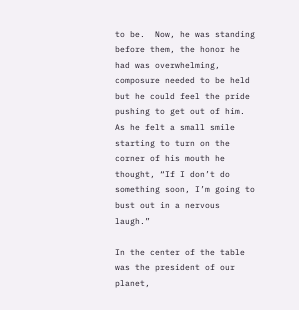to be.  Now, he was standing before them, the honor he had was overwhelming, composure needed to be held but he could feel the pride pushing to get out of him. As he felt a small smile starting to turn on the corner of his mouth he thought, “If I don’t do something soon, I’m going to bust out in a nervous laugh.”

In the center of the table was the president of our planet,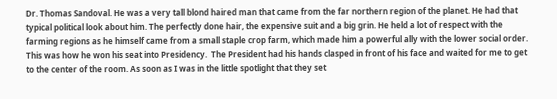Dr. Thomas Sandoval. He was a very tall blond haired man that came from the far northern region of the planet. He had that typical political look about him. The perfectly done hair, the expensive suit and a big grin. He held a lot of respect with the farming regions as he himself came from a small staple crop farm, which made him a powerful ally with the lower social order. This was how he won his seat into Presidency.  The President had his hands clasped in front of his face and waited for me to get to the center of the room. As soon as I was in the little spotlight that they set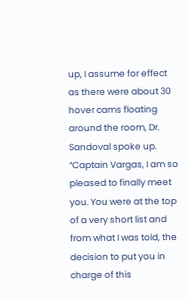up, I assume for effect as there were about 30 hover cams floating around the room, Dr. Sandoval spoke up. “Captain Vargas, I am so pleased to finally meet you. You were at the top of a very short list and from what I was told, the decision to put you in charge of this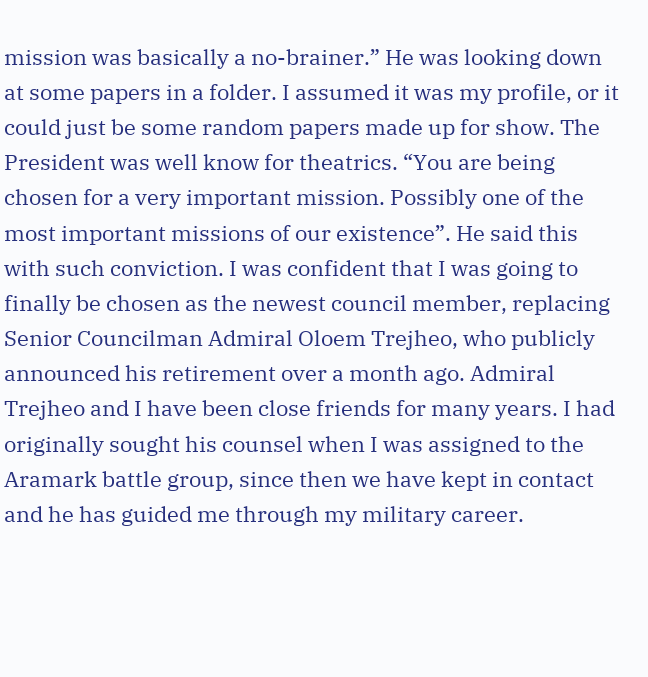mission was basically a no-brainer.” He was looking down at some papers in a folder. I assumed it was my profile, or it could just be some random papers made up for show. The President was well know for theatrics. “You are being chosen for a very important mission. Possibly one of the most important missions of our existence”. He said this with such conviction. I was confident that I was going to finally be chosen as the newest council member, replacing Senior Councilman Admiral Oloem Trejheo, who publicly announced his retirement over a month ago. Admiral Trejheo and I have been close friends for many years. I had originally sought his counsel when I was assigned to the Aramark battle group, since then we have kept in contact and he has guided me through my military career.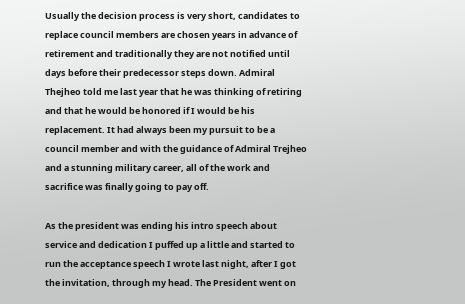Usually the decision process is very short, candidates to replace council members are chosen years in advance of retirement and traditionally they are not notified until days before their predecessor steps down. Admiral Thejheo told me last year that he was thinking of retiring and that he would be honored if I would be his replacement. It had always been my pursuit to be a council member and with the guidance of Admiral Trejheo and a stunning military career, all of the work and sacrifice was finally going to pay off.

As the president was ending his intro speech about service and dedication I puffed up a little and started to run the acceptance speech I wrote last night, after I got the invitation, through my head. The President went on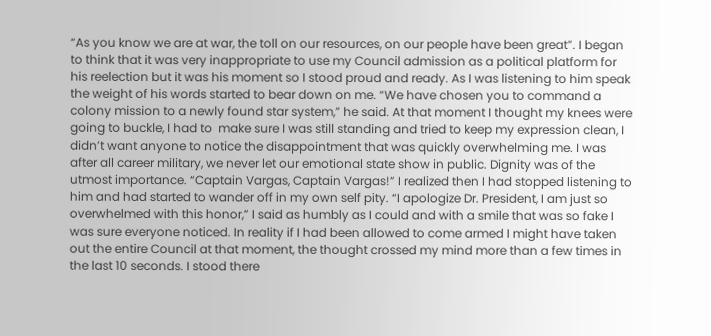“As you know we are at war, the toll on our resources, on our people have been great”. I began to think that it was very inappropriate to use my Council admission as a political platform for his reelection but it was his moment so I stood proud and ready. As I was listening to him speak the weight of his words started to bear down on me. “We have chosen you to command a colony mission to a newly found star system,” he said. At that moment I thought my knees were going to buckle, I had to  make sure I was still standing and tried to keep my expression clean, I didn’t want anyone to notice the disappointment that was quickly overwhelming me. I was after all career military, we never let our emotional state show in public. Dignity was of the utmost importance. “Captain Vargas, Captain Vargas!” I realized then I had stopped listening to him and had started to wander off in my own self pity. “I apologize Dr. President, I am just so overwhelmed with this honor,” I said as humbly as I could and with a smile that was so fake I was sure everyone noticed. In reality if I had been allowed to come armed I might have taken out the entire Council at that moment, the thought crossed my mind more than a few times in the last 10 seconds. I stood there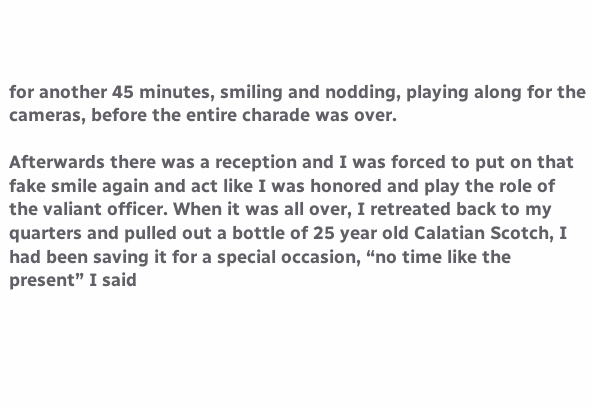for another 45 minutes, smiling and nodding, playing along for the cameras, before the entire charade was over.

Afterwards there was a reception and I was forced to put on that fake smile again and act like I was honored and play the role of the valiant officer. When it was all over, I retreated back to my quarters and pulled out a bottle of 25 year old Calatian Scotch, I had been saving it for a special occasion, “no time like the present” I said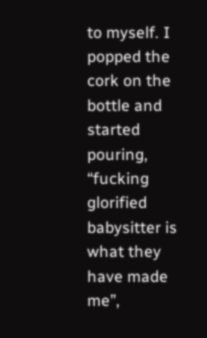to myself. I popped the cork on the bottle and started pouring, “fucking glorified babysitter is what they have made me”,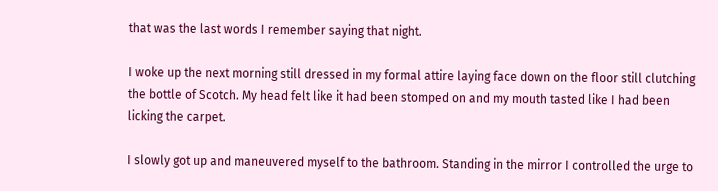that was the last words I remember saying that night.

I woke up the next morning still dressed in my formal attire laying face down on the floor still clutching the bottle of Scotch. My head felt like it had been stomped on and my mouth tasted like I had been licking the carpet.

I slowly got up and maneuvered myself to the bathroom. Standing in the mirror I controlled the urge to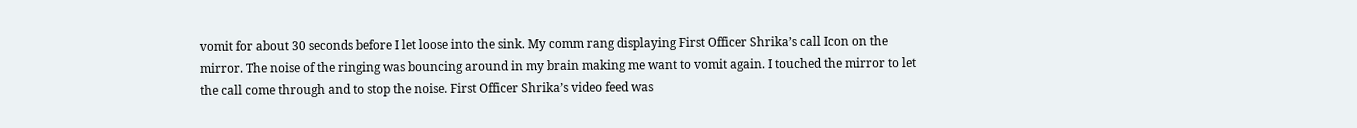vomit for about 30 seconds before I let loose into the sink. My comm rang displaying First Officer Shrika’s call Icon on the mirror. The noise of the ringing was bouncing around in my brain making me want to vomit again. I touched the mirror to let the call come through and to stop the noise. First Officer Shrika’s video feed was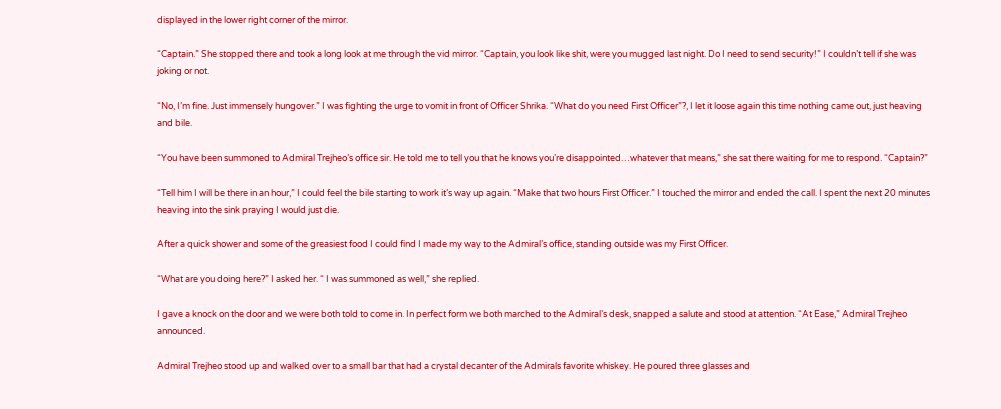displayed in the lower right corner of the mirror.

“Captain.” She stopped there and took a long look at me through the vid mirror. “Captain, you look like shit, were you mugged last night. Do I need to send security!” I couldn’t tell if she was joking or not.

“No, I’m fine. Just immensely hungover.” I was fighting the urge to vomit in front of Officer Shrika. “What do you need First Officer”?, I let it loose again this time nothing came out, just heaving and bile.

“You have been summoned to Admiral Trejheo’s office sir. He told me to tell you that he knows you’re disappointed…whatever that means,” she sat there waiting for me to respond. “Captain?”

“Tell him I will be there in an hour,” I could feel the bile starting to work it’s way up again. “Make that two hours First Officer.” I touched the mirror and ended the call. I spent the next 20 minutes heaving into the sink praying I would just die.

After a quick shower and some of the greasiest food I could find I made my way to the Admiral’s office, standing outside was my First Officer.

“What are you doing here?” I asked her. “ I was summoned as well,” she replied.

I gave a knock on the door and we were both told to come in. In perfect form we both marched to the Admiral’s desk, snapped a salute and stood at attention. “At Ease,” Admiral Trejheo announced.

Admiral Trejheo stood up and walked over to a small bar that had a crystal decanter of the Admirals favorite whiskey. He poured three glasses and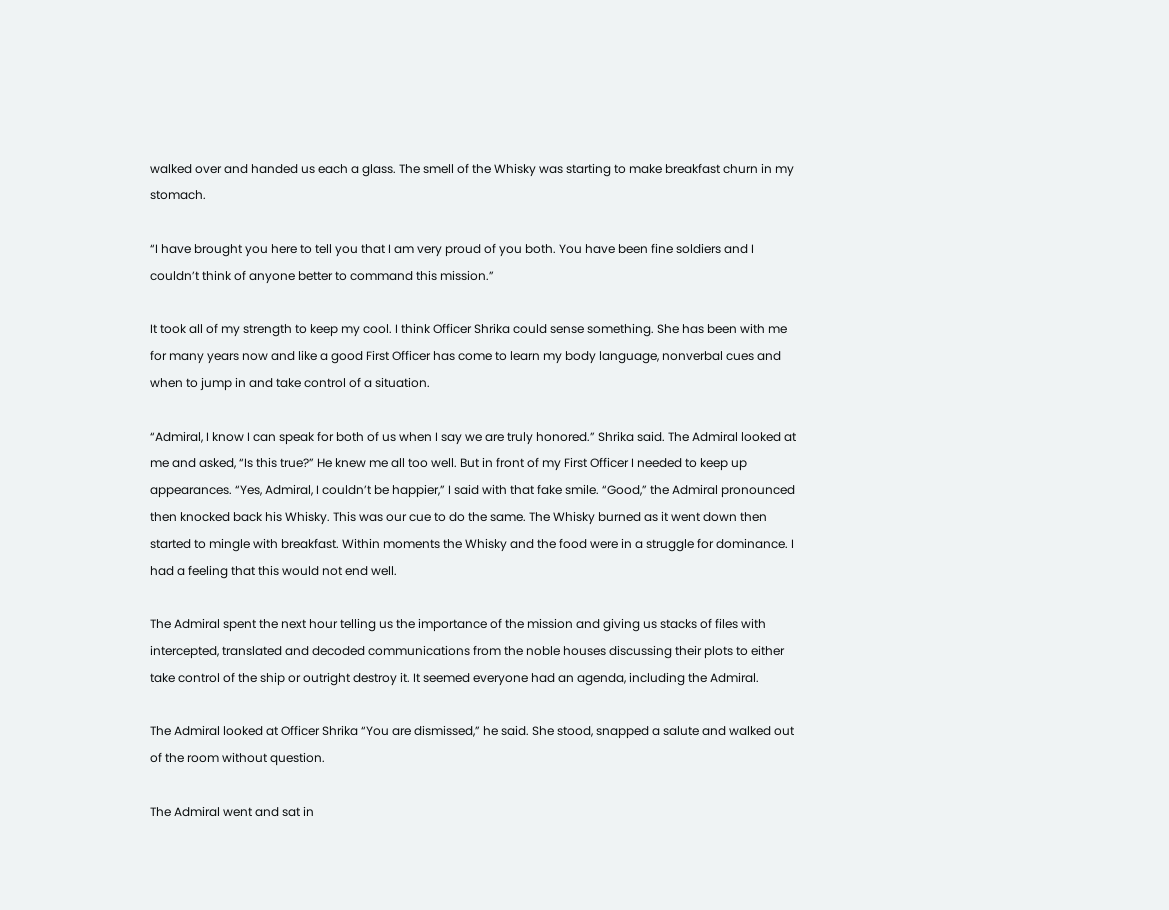walked over and handed us each a glass. The smell of the Whisky was starting to make breakfast churn in my stomach.

“I have brought you here to tell you that I am very proud of you both. You have been fine soldiers and I couldn’t think of anyone better to command this mission.”

It took all of my strength to keep my cool. I think Officer Shrika could sense something. She has been with me for many years now and like a good First Officer has come to learn my body language, nonverbal cues and when to jump in and take control of a situation.

“Admiral, I know I can speak for both of us when I say we are truly honored.” Shrika said. The Admiral looked at me and asked, “Is this true?” He knew me all too well. But in front of my First Officer I needed to keep up appearances. “Yes, Admiral, I couldn’t be happier,” I said with that fake smile. “Good,” the Admiral pronounced then knocked back his Whisky. This was our cue to do the same. The Whisky burned as it went down then started to mingle with breakfast. Within moments the Whisky and the food were in a struggle for dominance. I had a feeling that this would not end well.

The Admiral spent the next hour telling us the importance of the mission and giving us stacks of files with intercepted, translated and decoded communications from the noble houses discussing their plots to either take control of the ship or outright destroy it. It seemed everyone had an agenda, including the Admiral.

The Admiral looked at Officer Shrika “You are dismissed,” he said. She stood, snapped a salute and walked out of the room without question.

The Admiral went and sat in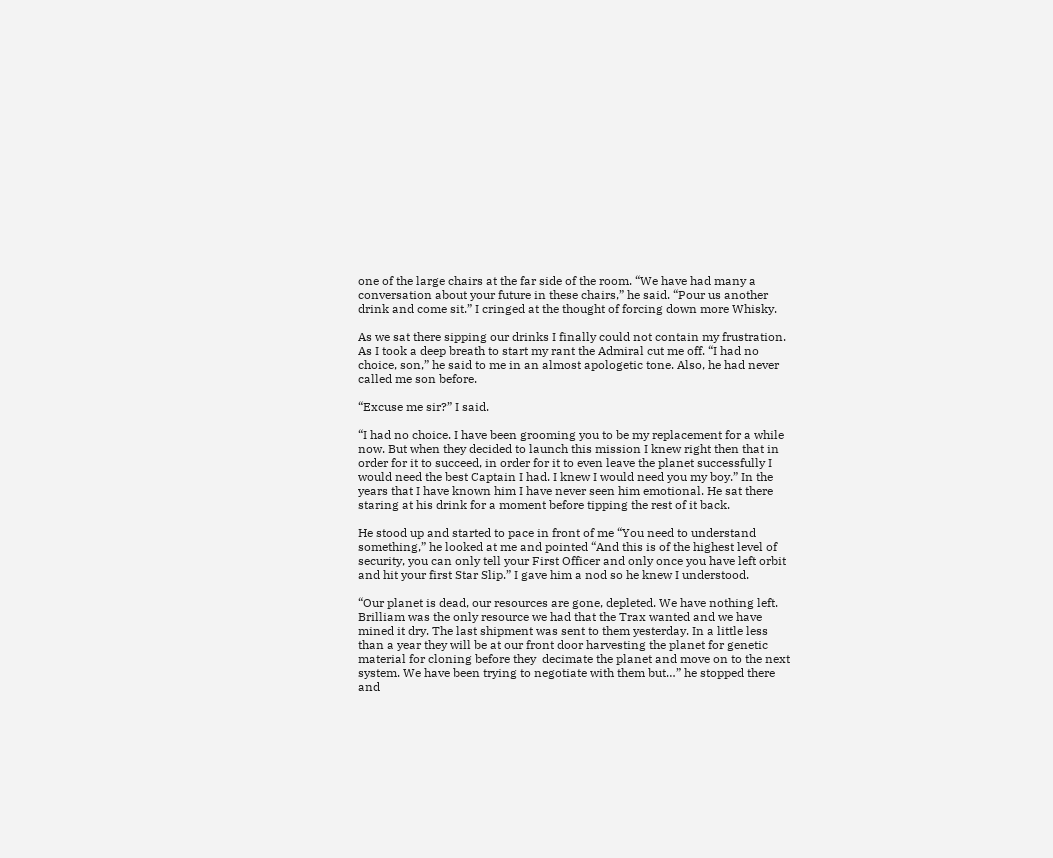one of the large chairs at the far side of the room. “We have had many a conversation about your future in these chairs,” he said. “Pour us another drink and come sit.” I cringed at the thought of forcing down more Whisky.

As we sat there sipping our drinks I finally could not contain my frustration. As I took a deep breath to start my rant the Admiral cut me off. “I had no choice, son,” he said to me in an almost apologetic tone. Also, he had never called me son before.

“Excuse me sir?” I said.

“I had no choice. I have been grooming you to be my replacement for a while now. But when they decided to launch this mission I knew right then that in order for it to succeed, in order for it to even leave the planet successfully I would need the best Captain I had. I knew I would need you my boy.” In the years that I have known him I have never seen him emotional. He sat there staring at his drink for a moment before tipping the rest of it back.

He stood up and started to pace in front of me “You need to understand something,” he looked at me and pointed “And this is of the highest level of security, you can only tell your First Officer and only once you have left orbit and hit your first Star Slip.” I gave him a nod so he knew I understood.

“Our planet is dead, our resources are gone, depleted. We have nothing left. Brilliam was the only resource we had that the Trax wanted and we have mined it dry. The last shipment was sent to them yesterday. In a little less than a year they will be at our front door harvesting the planet for genetic material for cloning before they  decimate the planet and move on to the next system. We have been trying to negotiate with them but…” he stopped there and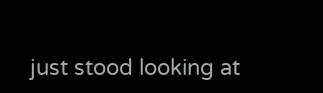just stood looking at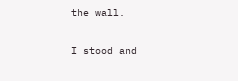the wall.

I stood and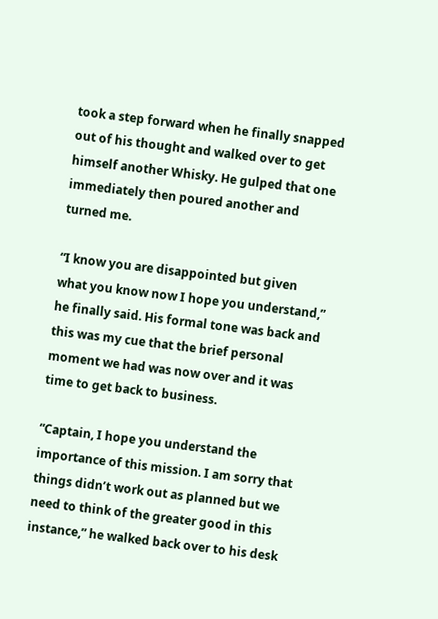took a step forward when he finally snapped out of his thought and walked over to get himself another Whisky. He gulped that one immediately then poured another and turned me.

“I know you are disappointed but given what you know now I hope you understand,” he finally said. His formal tone was back and this was my cue that the brief personal moment we had was now over and it was time to get back to business.

“Captain, I hope you understand the importance of this mission. I am sorry that things didn’t work out as planned but we need to think of the greater good in this instance,” he walked back over to his desk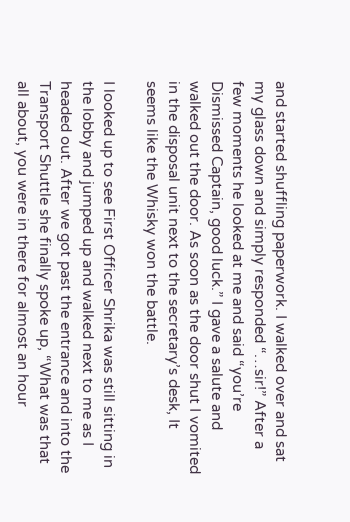and started shuffling paperwork. I walked over and sat my glass down and simply responded “…sir!” After a few moments he looked at me and said “you’re Dismissed Captain, good luck.” I gave a salute and walked out the door. As soon as the door shut I vomited in the disposal unit next to the secretary’s desk, It seems like the Whisky won the battle.

I looked up to see First Officer Shrika was still sitting in the lobby and jumped up and walked next to me as I headed out. After we got past the entrance and into the Transport Shuttle she finally spoke up, “What was that all about, you were in there for almost an hour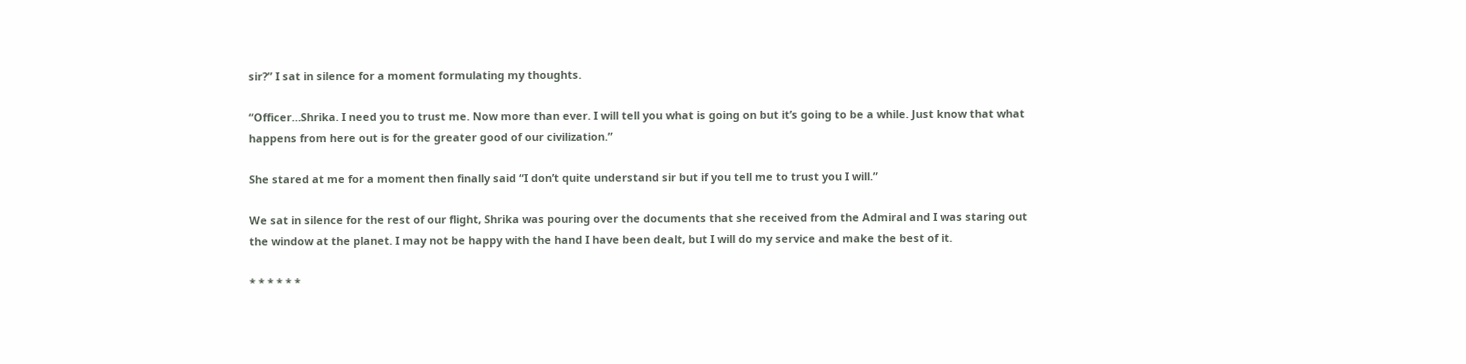sir?” I sat in silence for a moment formulating my thoughts.

“Officer…Shrika. I need you to trust me. Now more than ever. I will tell you what is going on but it’s going to be a while. Just know that what happens from here out is for the greater good of our civilization.”

She stared at me for a moment then finally said “I don’t quite understand sir but if you tell me to trust you I will.”

We sat in silence for the rest of our flight, Shrika was pouring over the documents that she received from the Admiral and I was staring out the window at the planet. I may not be happy with the hand I have been dealt, but I will do my service and make the best of it.

* * * * * *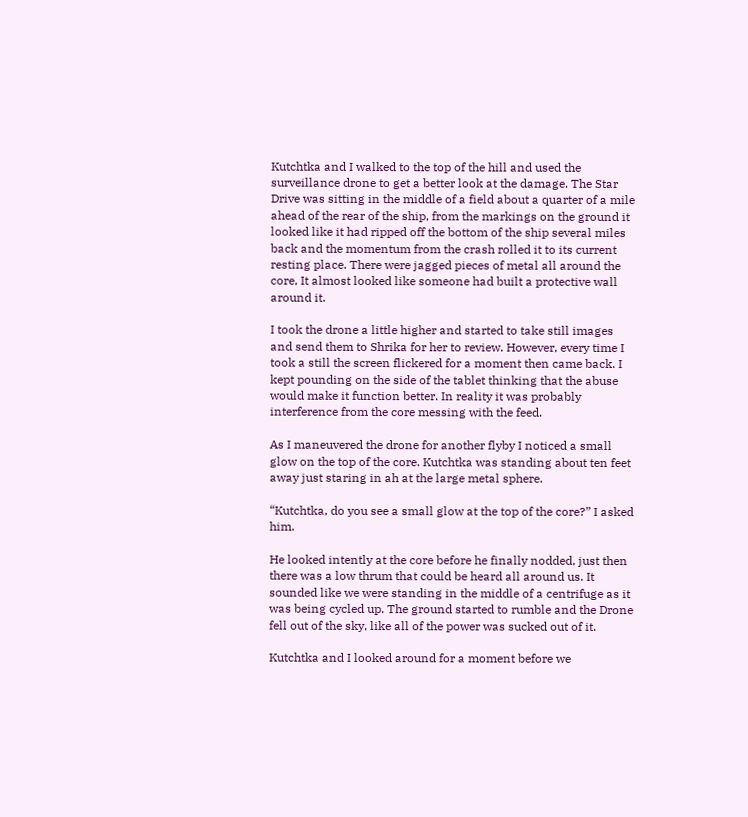Kutchtka and I walked to the top of the hill and used the surveillance drone to get a better look at the damage. The Star Drive was sitting in the middle of a field about a quarter of a mile ahead of the rear of the ship, from the markings on the ground it looked like it had ripped off the bottom of the ship several miles back and the momentum from the crash rolled it to its current resting place. There were jagged pieces of metal all around the core, It almost looked like someone had built a protective wall around it.

I took the drone a little higher and started to take still images and send them to Shrika for her to review. However, every time I took a still the screen flickered for a moment then came back. I kept pounding on the side of the tablet thinking that the abuse would make it function better. In reality it was probably interference from the core messing with the feed.

As I maneuvered the drone for another flyby I noticed a small glow on the top of the core. Kutchtka was standing about ten feet away just staring in ah at the large metal sphere.

“Kutchtka, do you see a small glow at the top of the core?” I asked him.

He looked intently at the core before he finally nodded, just then there was a low thrum that could be heard all around us. It sounded like we were standing in the middle of a centrifuge as it was being cycled up. The ground started to rumble and the Drone fell out of the sky, like all of the power was sucked out of it.

Kutchtka and I looked around for a moment before we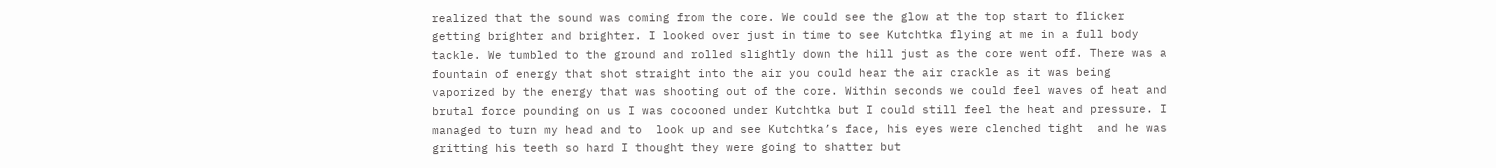realized that the sound was coming from the core. We could see the glow at the top start to flicker getting brighter and brighter. I looked over just in time to see Kutchtka flying at me in a full body tackle. We tumbled to the ground and rolled slightly down the hill just as the core went off. There was a fountain of energy that shot straight into the air you could hear the air crackle as it was being vaporized by the energy that was shooting out of the core. Within seconds we could feel waves of heat and brutal force pounding on us I was cocooned under Kutchtka but I could still feel the heat and pressure. I managed to turn my head and to  look up and see Kutchtka’s face, his eyes were clenched tight  and he was gritting his teeth so hard I thought they were going to shatter but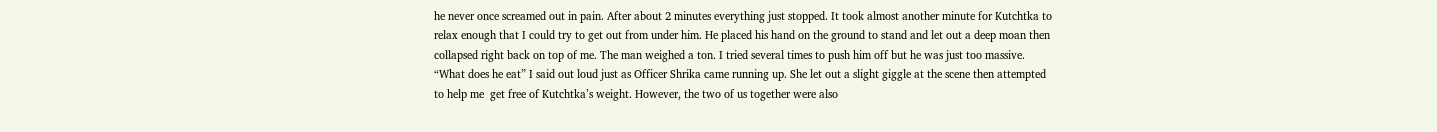he never once screamed out in pain. After about 2 minutes everything just stopped. It took almost another minute for Kutchtka to relax enough that I could try to get out from under him. He placed his hand on the ground to stand and let out a deep moan then collapsed right back on top of me. The man weighed a ton. I tried several times to push him off but he was just too massive. “What does he eat” I said out loud just as Officer Shrika came running up. She let out a slight giggle at the scene then attempted to help me  get free of Kutchtka’s weight. However, the two of us together were also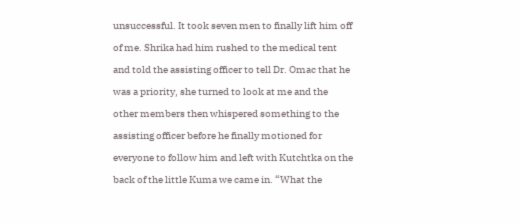unsuccessful. It took seven men to finally lift him off of me. Shrika had him rushed to the medical tent and told the assisting officer to tell Dr. Omac that he was a priority, she turned to look at me and the other members then whispered something to the assisting officer before he finally motioned for everyone to follow him and left with Kutchtka on the back of the little Kuma we came in. “What the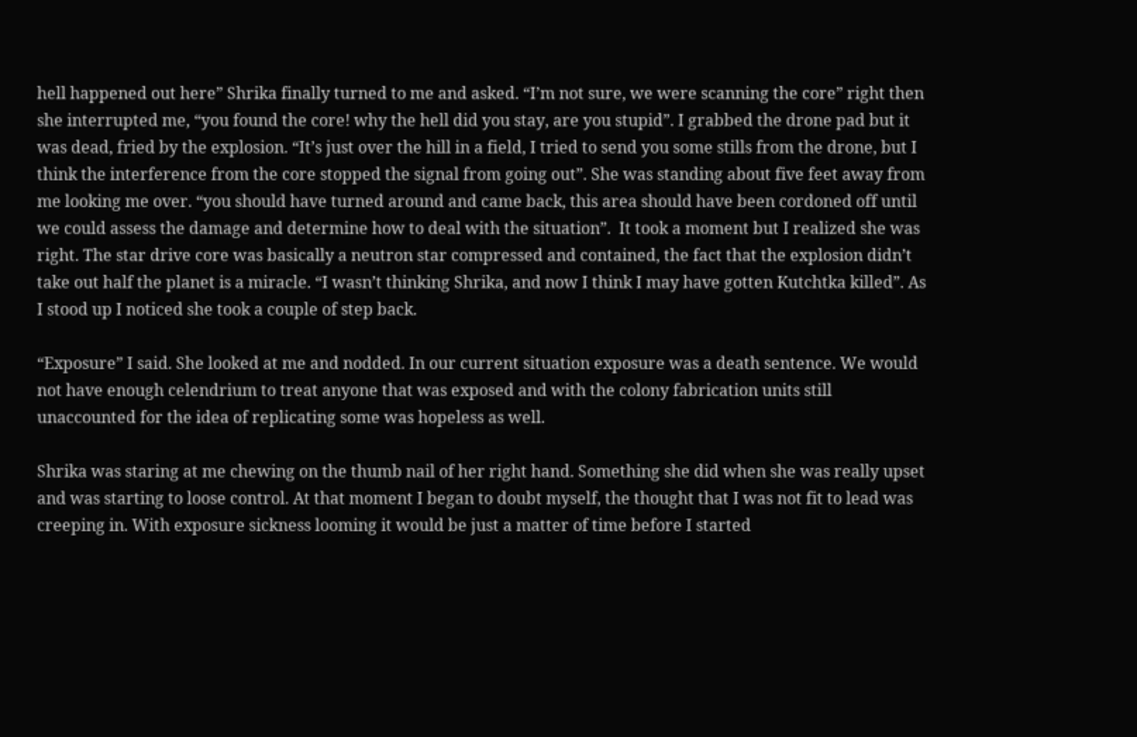hell happened out here” Shrika finally turned to me and asked. “I’m not sure, we were scanning the core” right then she interrupted me, “you found the core! why the hell did you stay, are you stupid”. I grabbed the drone pad but it was dead, fried by the explosion. “It’s just over the hill in a field, I tried to send you some stills from the drone, but I think the interference from the core stopped the signal from going out”. She was standing about five feet away from me looking me over. “you should have turned around and came back, this area should have been cordoned off until we could assess the damage and determine how to deal with the situation”.  It took a moment but I realized she was right. The star drive core was basically a neutron star compressed and contained, the fact that the explosion didn’t take out half the planet is a miracle. “I wasn’t thinking Shrika, and now I think I may have gotten Kutchtka killed”. As I stood up I noticed she took a couple of step back.

“Exposure” I said. She looked at me and nodded. In our current situation exposure was a death sentence. We would not have enough celendrium to treat anyone that was exposed and with the colony fabrication units still unaccounted for the idea of replicating some was hopeless as well.

Shrika was staring at me chewing on the thumb nail of her right hand. Something she did when she was really upset and was starting to loose control. At that moment I began to doubt myself, the thought that I was not fit to lead was creeping in. With exposure sickness looming it would be just a matter of time before I started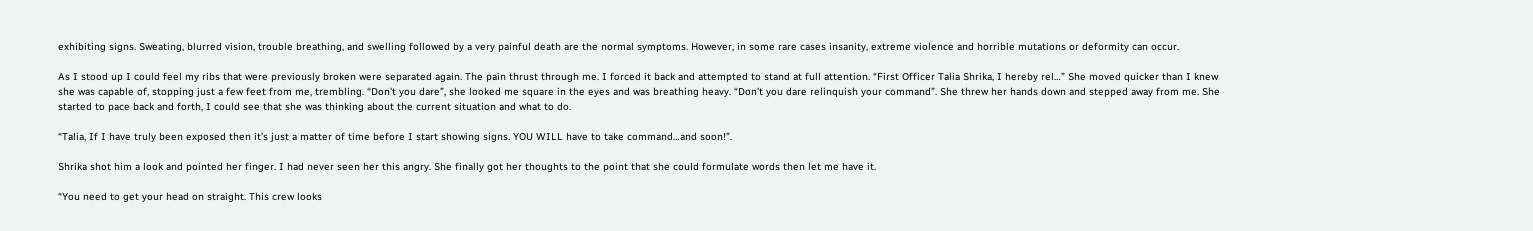exhibiting signs. Sweating, blurred vision, trouble breathing, and swelling followed by a very painful death are the normal symptoms. However, in some rare cases insanity, extreme violence and horrible mutations or deformity can occur.

As I stood up I could feel my ribs that were previously broken were separated again. The pain thrust through me. I forced it back and attempted to stand at full attention. “First Officer Talia Shrika, I hereby rel…” She moved quicker than I knew she was capable of, stopping just a few feet from me, trembling. “Don’t you dare”, she looked me square in the eyes and was breathing heavy. “Don’t you dare relinquish your command”. She threw her hands down and stepped away from me. She started to pace back and forth, I could see that she was thinking about the current situation and what to do.

“Talia, If I have truly been exposed then it’s just a matter of time before I start showing signs. YOU WILL have to take command…and soon!”.

Shrika shot him a look and pointed her finger. I had never seen her this angry. She finally got her thoughts to the point that she could formulate words then let me have it.

“You need to get your head on straight. This crew looks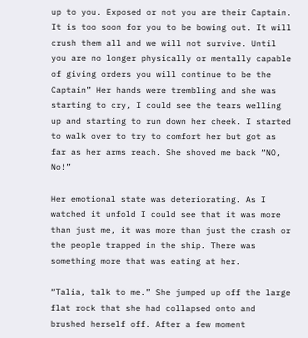up to you. Exposed or not you are their Captain. It is too soon for you to be bowing out. It will crush them all and we will not survive. Until you are no longer physically or mentally capable of giving orders you will continue to be the Captain” Her hands were trembling and she was starting to cry, I could see the tears welling up and starting to run down her cheek. I started to walk over to try to comfort her but got as far as her arms reach. She shoved me back “NO, No!”

Her emotional state was deteriorating. As I watched it unfold I could see that it was more than just me, it was more than just the crash or the people trapped in the ship. There was something more that was eating at her.

“Talia, talk to me.” She jumped up off the large flat rock that she had collapsed onto and brushed herself off. After a few moment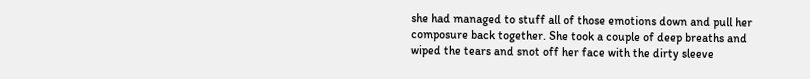she had managed to stuff all of those emotions down and pull her composure back together. She took a couple of deep breaths and wiped the tears and snot off her face with the dirty sleeve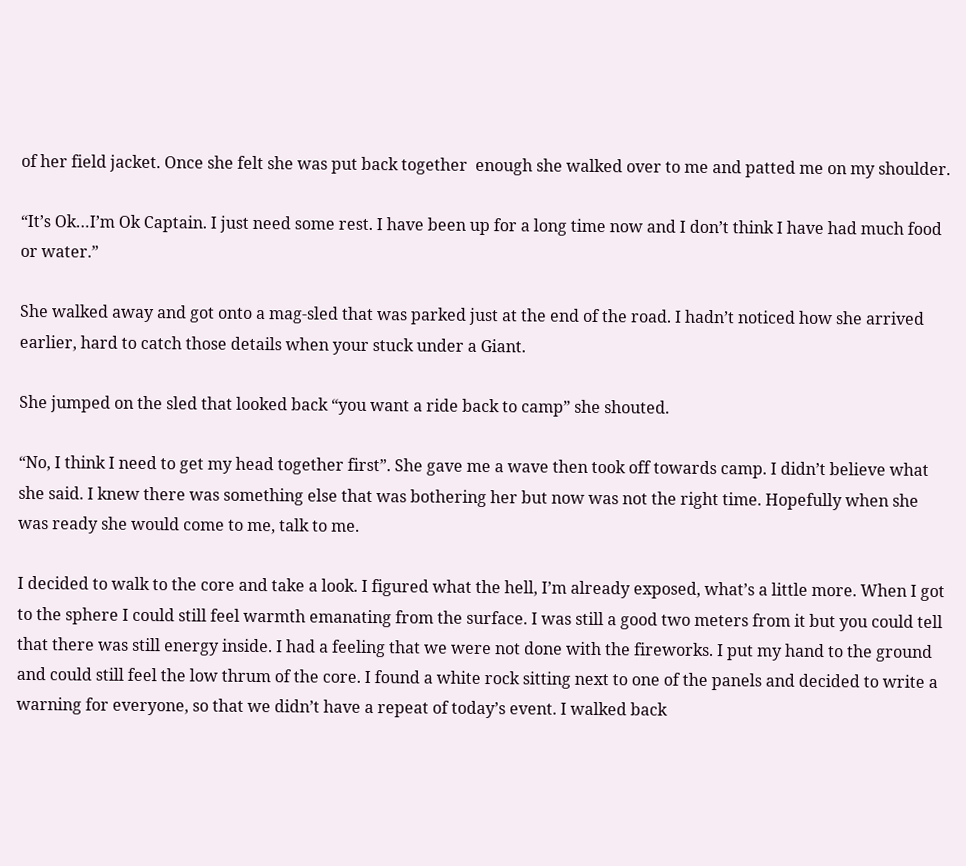of her field jacket. Once she felt she was put back together  enough she walked over to me and patted me on my shoulder.

“It’s Ok…I’m Ok Captain. I just need some rest. I have been up for a long time now and I don’t think I have had much food or water.”

She walked away and got onto a mag-sled that was parked just at the end of the road. I hadn’t noticed how she arrived earlier, hard to catch those details when your stuck under a Giant.

She jumped on the sled that looked back “you want a ride back to camp” she shouted.

“No, I think I need to get my head together first”. She gave me a wave then took off towards camp. I didn’t believe what she said. I knew there was something else that was bothering her but now was not the right time. Hopefully when she was ready she would come to me, talk to me.

I decided to walk to the core and take a look. I figured what the hell, I’m already exposed, what’s a little more. When I got to the sphere I could still feel warmth emanating from the surface. I was still a good two meters from it but you could tell that there was still energy inside. I had a feeling that we were not done with the fireworks. I put my hand to the ground and could still feel the low thrum of the core. I found a white rock sitting next to one of the panels and decided to write a warning for everyone, so that we didn’t have a repeat of today’s event. I walked back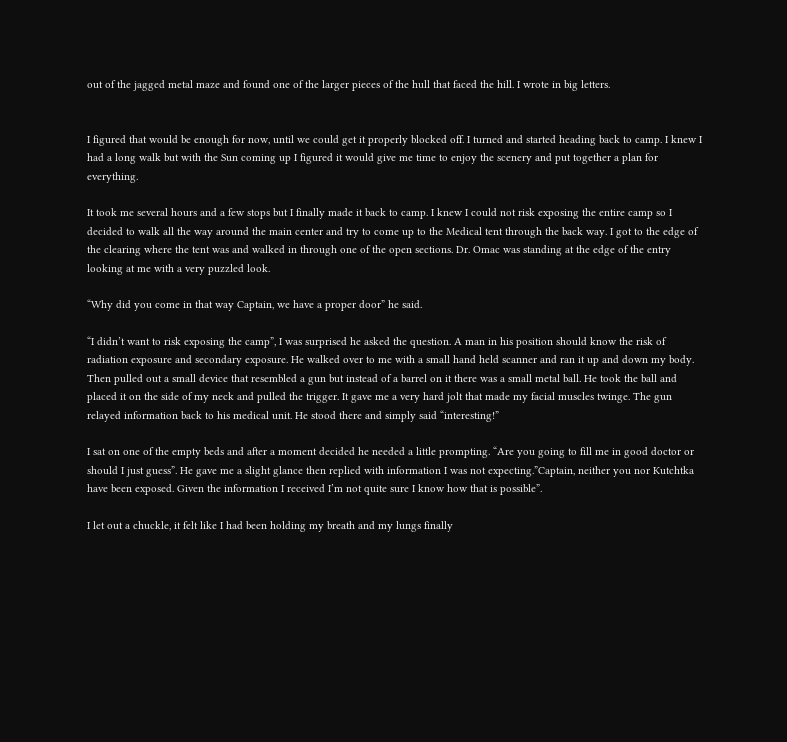out of the jagged metal maze and found one of the larger pieces of the hull that faced the hill. I wrote in big letters.


I figured that would be enough for now, until we could get it properly blocked off. I turned and started heading back to camp. I knew I had a long walk but with the Sun coming up I figured it would give me time to enjoy the scenery and put together a plan for everything.

It took me several hours and a few stops but I finally made it back to camp. I knew I could not risk exposing the entire camp so I decided to walk all the way around the main center and try to come up to the Medical tent through the back way. I got to the edge of the clearing where the tent was and walked in through one of the open sections. Dr. Omac was standing at the edge of the entry looking at me with a very puzzled look.

“Why did you come in that way Captain, we have a proper door” he said.

“I didn’t want to risk exposing the camp”, I was surprised he asked the question. A man in his position should know the risk of radiation exposure and secondary exposure. He walked over to me with a small hand held scanner and ran it up and down my body. Then pulled out a small device that resembled a gun but instead of a barrel on it there was a small metal ball. He took the ball and placed it on the side of my neck and pulled the trigger. It gave me a very hard jolt that made my facial muscles twinge. The gun relayed information back to his medical unit. He stood there and simply said “interesting!”

I sat on one of the empty beds and after a moment decided he needed a little prompting. “Are you going to fill me in good doctor or should I just guess”. He gave me a slight glance then replied with information I was not expecting.”Captain, neither you nor Kutchtka have been exposed. Given the information I received I’m not quite sure I know how that is possible”.

I let out a chuckle, it felt like I had been holding my breath and my lungs finally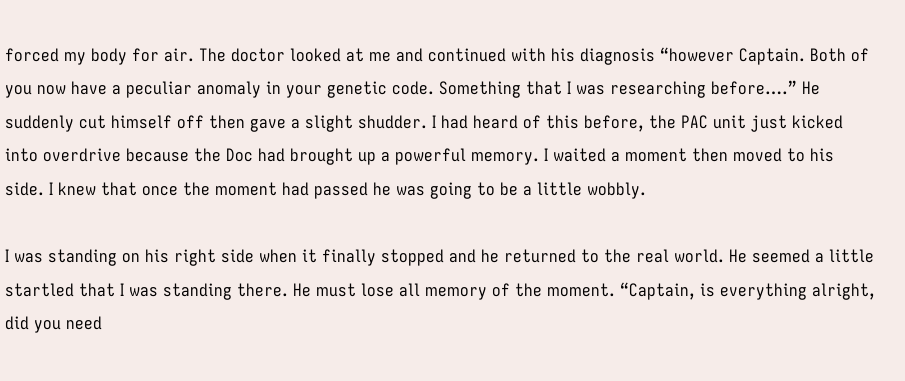forced my body for air. The doctor looked at me and continued with his diagnosis “however Captain. Both of you now have a peculiar anomaly in your genetic code. Something that I was researching before….” He suddenly cut himself off then gave a slight shudder. I had heard of this before, the PAC unit just kicked into overdrive because the Doc had brought up a powerful memory. I waited a moment then moved to his side. I knew that once the moment had passed he was going to be a little wobbly.

I was standing on his right side when it finally stopped and he returned to the real world. He seemed a little startled that I was standing there. He must lose all memory of the moment. “Captain, is everything alright, did you need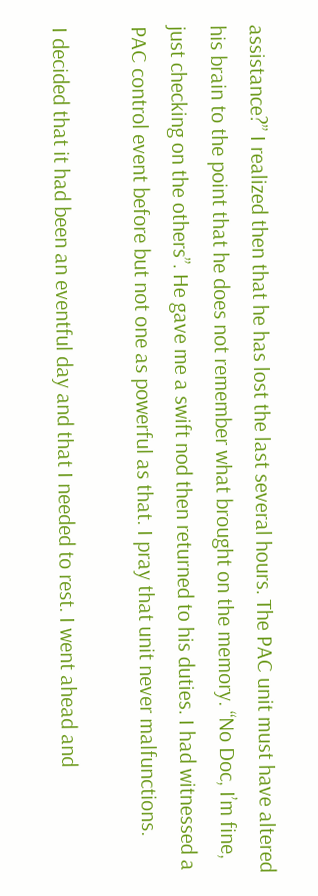assistance?” I realized then that he has lost the last several hours. The PAC unit must have altered his brain to the point that he does not remember what brought on the memory. “No Doc, I’m fine, just checking on the others”. He gave me a swift nod then returned to his duties. I had witnessed a PAC control event before but not one as powerful as that. I pray that unit never malfunctions.

I decided that it had been an eventful day and that I needed to rest. I went ahead and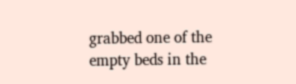grabbed one of the empty beds in the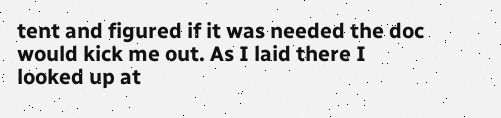tent and figured if it was needed the doc would kick me out. As I laid there I looked up at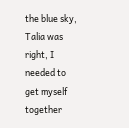the blue sky, Talia was right, I needed to get myself together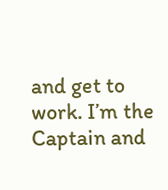and get to work. I’m the Captain and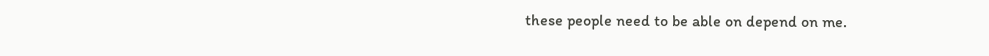these people need to be able on depend on me.